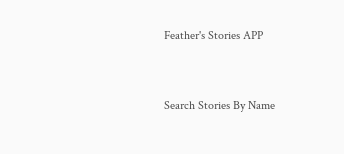Feather's Stories APP


Search Stories By Name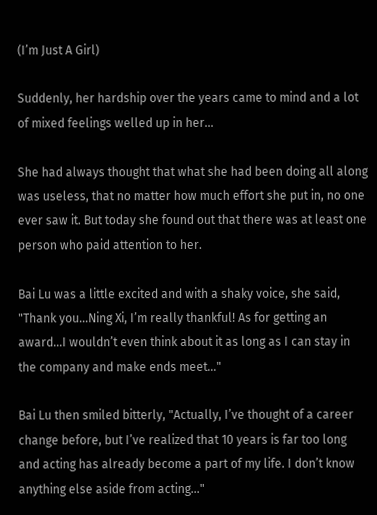(I’m Just A Girl)

Suddenly, her hardship over the years came to mind and a lot of mixed feelings welled up in her…

She had always thought that what she had been doing all along was useless, that no matter how much effort she put in, no one ever saw it. But today she found out that there was at least one person who paid attention to her.

Bai Lu was a little excited and with a shaky voice, she said, "Thank you...Ning Xi, I’m really thankful! As for getting an award...I wouldn’t even think about it as long as I can stay in the company and make ends meet…"

Bai Lu then smiled bitterly, "Actually, I’ve thought of a career change before, but I’ve realized that 10 years is far too long and acting has already become a part of my life. I don’t know anything else aside from acting…"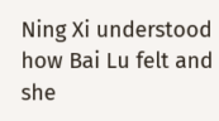Ning Xi understood how Bai Lu felt and she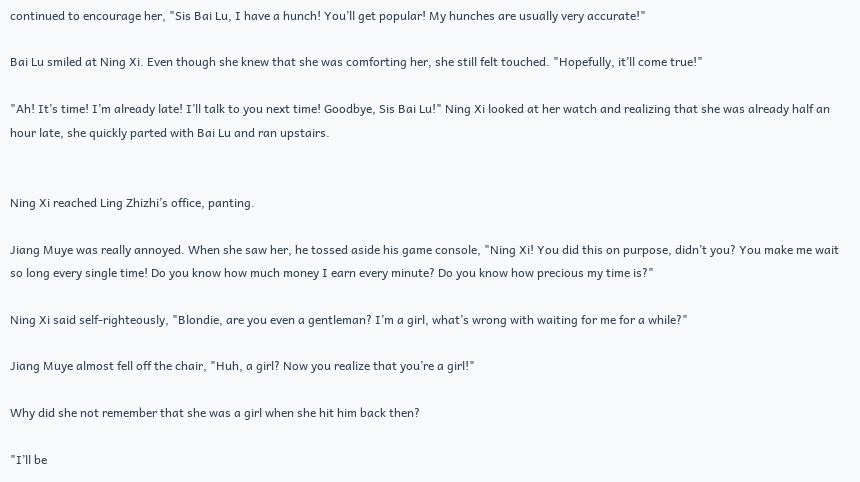continued to encourage her, "Sis Bai Lu, I have a hunch! You’ll get popular! My hunches are usually very accurate!"

Bai Lu smiled at Ning Xi. Even though she knew that she was comforting her, she still felt touched. "Hopefully, it’ll come true!"

"Ah! It’s time! I’m already late! I’ll talk to you next time! Goodbye, Sis Bai Lu!" Ning Xi looked at her watch and realizing that she was already half an hour late, she quickly parted with Bai Lu and ran upstairs.


Ning Xi reached Ling Zhizhi’s office, panting.

Jiang Muye was really annoyed. When she saw her, he tossed aside his game console, "Ning Xi! You did this on purpose, didn’t you? You make me wait so long every single time! Do you know how much money I earn every minute? Do you know how precious my time is?"

Ning Xi said self-righteously, "Blondie, are you even a gentleman? I’m a girl, what’s wrong with waiting for me for a while?"

Jiang Muye almost fell off the chair, "Huh, a girl? Now you realize that you’re a girl!"

Why did she not remember that she was a girl when she hit him back then?

"I’ll be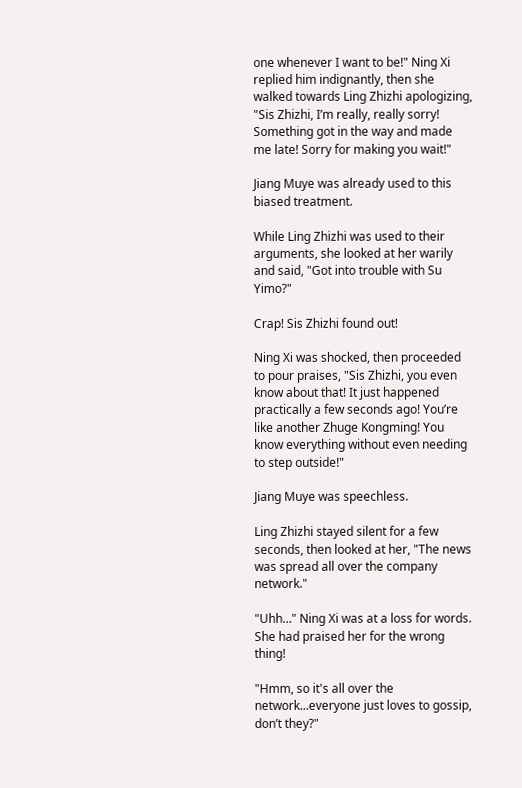one whenever I want to be!" Ning Xi replied him indignantly, then she walked towards Ling Zhizhi apologizing, "Sis Zhizhi, I’m really, really sorry! Something got in the way and made me late! Sorry for making you wait!"

Jiang Muye was already used to this biased treatment.

While Ling Zhizhi was used to their arguments, she looked at her warily and said, "Got into trouble with Su Yimo?"

Crap! Sis Zhizhi found out!

Ning Xi was shocked, then proceeded to pour praises, "Sis Zhizhi, you even know about that! It just happened practically a few seconds ago! You’re like another Zhuge Kongming! You know everything without even needing to step outside!"

Jiang Muye was speechless.

Ling Zhizhi stayed silent for a few seconds, then looked at her, "The news was spread all over the company network."

"Uhh…" Ning Xi was at a loss for words. She had praised her for the wrong thing!

"Hmm, so it's all over the network...everyone just loves to gossip, don’t they?"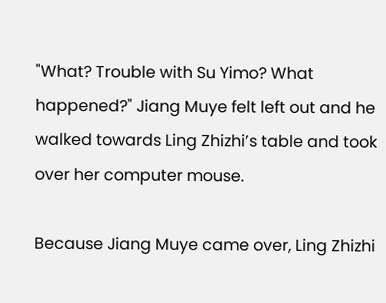"What? Trouble with Su Yimo? What happened?" Jiang Muye felt left out and he walked towards Ling Zhizhi’s table and took over her computer mouse.

Because Jiang Muye came over, Ling Zhizhi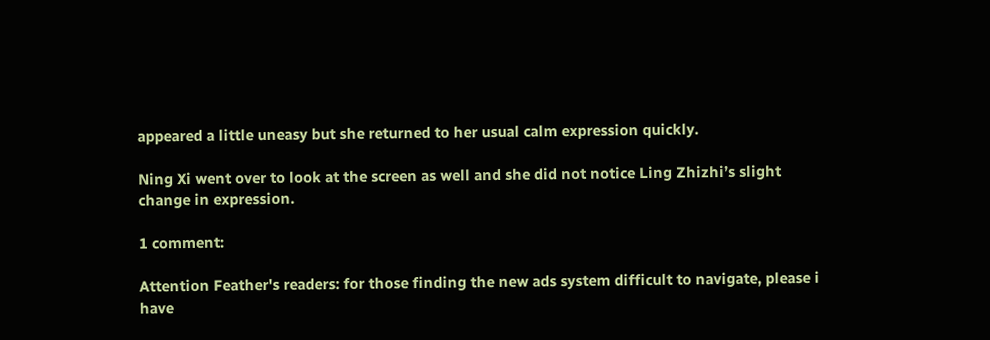appeared a little uneasy but she returned to her usual calm expression quickly.

Ning Xi went over to look at the screen as well and she did not notice Ling Zhizhi’s slight change in expression.

1 comment:

Attention Feather's readers: for those finding the new ads system difficult to navigate, please i have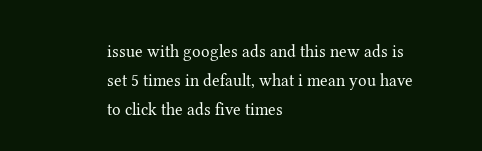issue with googles ads and this new ads is set 5 times in default, what i mean you have to click the ads five times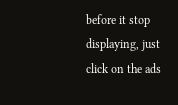before it stop displaying, just click on the ads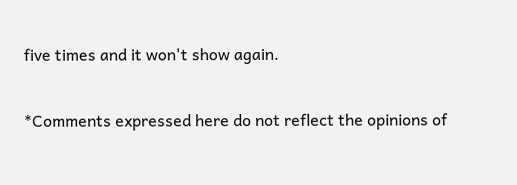five times and it won't show again.

*Comments expressed here do not reflect the opinions of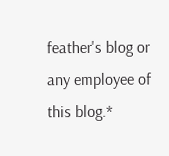feather's blog or any employee of this blog.*